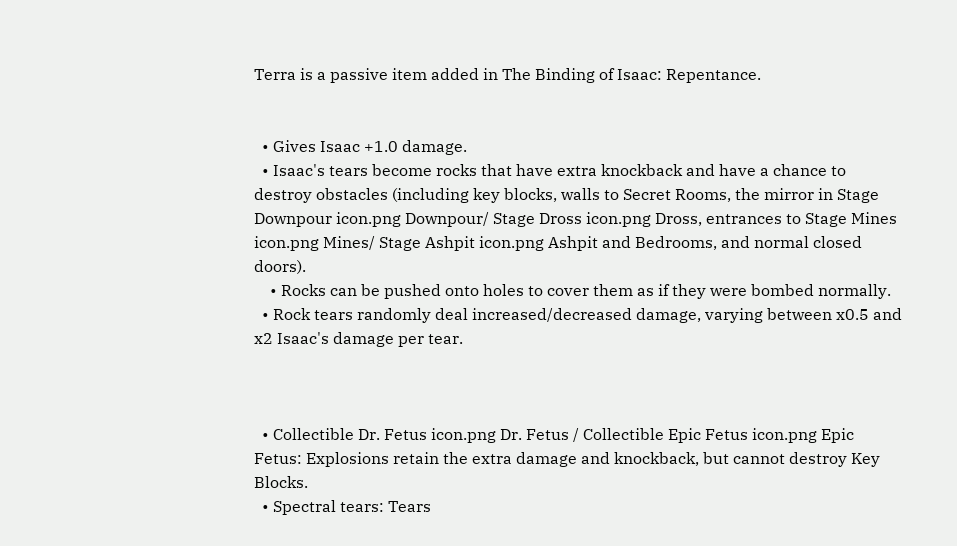Terra is a passive item added in The Binding of Isaac: Repentance.


  • Gives Isaac +1.0 damage.
  • Isaac's tears become rocks that have extra knockback and have a chance to destroy obstacles (including key blocks, walls to Secret Rooms, the mirror in Stage Downpour icon.png Downpour/ Stage Dross icon.png Dross, entrances to Stage Mines icon.png Mines/ Stage Ashpit icon.png Ashpit and Bedrooms, and normal closed doors).
    • Rocks can be pushed onto holes to cover them as if they were bombed normally.
  • Rock tears randomly deal increased/decreased damage, varying between x0.5 and x2 Isaac's damage per tear.



  • Collectible Dr. Fetus icon.png Dr. Fetus / Collectible Epic Fetus icon.png Epic Fetus: Explosions retain the extra damage and knockback, but cannot destroy Key Blocks.
  • Spectral tears: Tears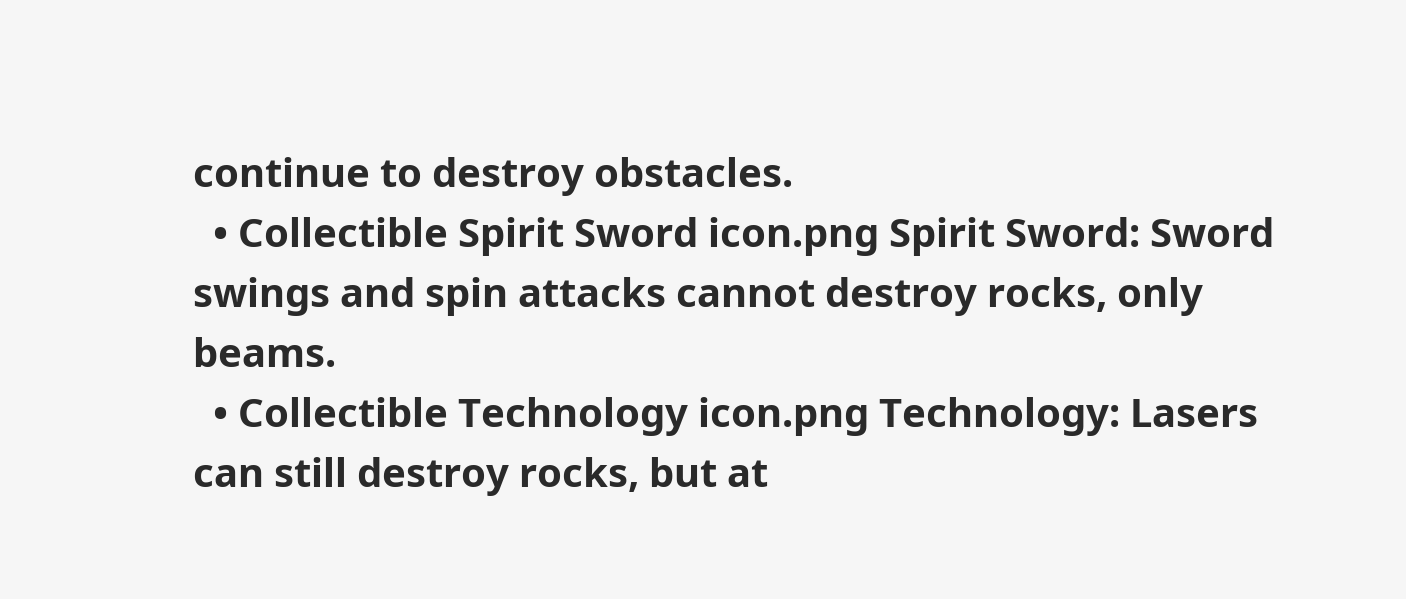continue to destroy obstacles.
  • Collectible Spirit Sword icon.png Spirit Sword: Sword swings and spin attacks cannot destroy rocks, only beams.
  • Collectible Technology icon.png Technology: Lasers can still destroy rocks, but at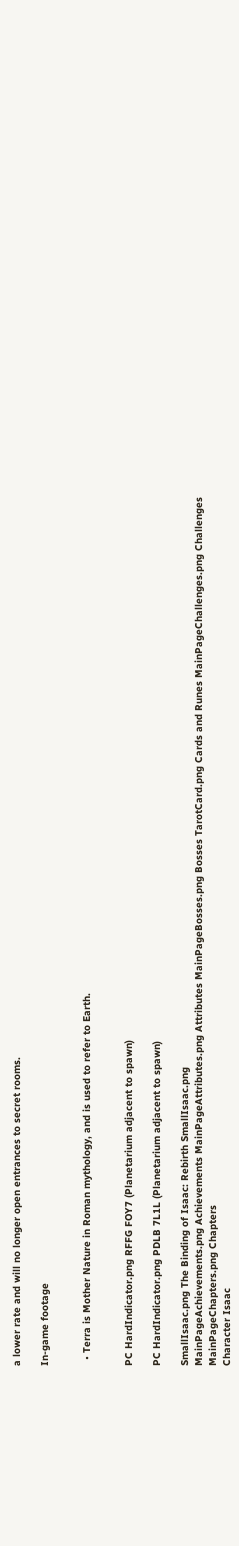a lower rate and will no longer open entrances to secret rooms.

In-game footage


  • Terra is Mother Nature in Roman mythology, and is used to refer to Earth.


PC HardIndicator.png RFFG FOY7 (Planetarium adjacent to spawn)

PC HardIndicator.png PDLB 7L1L (Planetarium adjacent to spawn)

SmallIsaac.png The Binding of Isaac: Rebirth SmallIsaac.png
MainPageAchievements.png Achievements MainPageAttributes.png Attributes MainPageBosses.png Bosses TarotCard.png Cards and Runes MainPageChallenges.png Challenges MainPageChapters.png Chapters
Character Isaac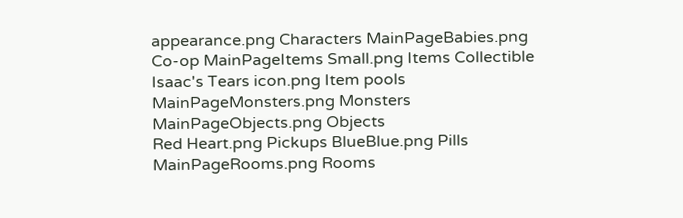appearance.png Characters MainPageBabies.png Co-op MainPageItems Small.png Items Collectible Isaac's Tears icon.png Item pools MainPageMonsters.png Monsters MainPageObjects.png Objects
Red Heart.png Pickups BlueBlue.png Pills MainPageRooms.png Rooms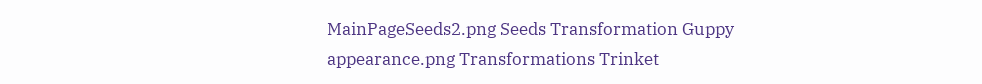MainPageSeeds2.png Seeds Transformation Guppy appearance.png Transformations Trinket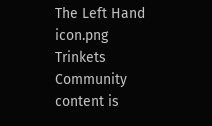The Left Hand icon.png Trinkets
Community content is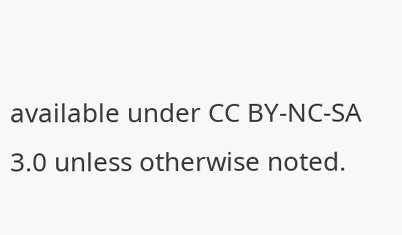available under CC BY-NC-SA 3.0 unless otherwise noted.